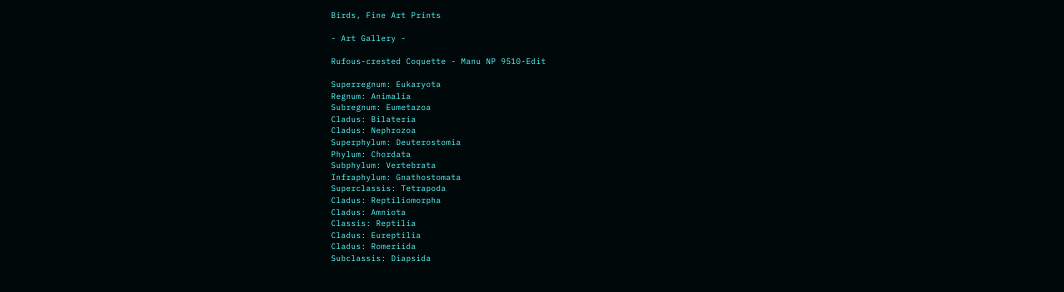Birds, Fine Art Prints

- Art Gallery -

Rufous-crested Coquette - Manu NP 9510-Edit

Superregnum: Eukaryota
Regnum: Animalia
Subregnum: Eumetazoa
Cladus: Bilateria
Cladus: Nephrozoa
Superphylum: Deuterostomia
Phylum: Chordata
Subphylum: Vertebrata
Infraphylum: Gnathostomata
Superclassis: Tetrapoda
Cladus: Reptiliomorpha
Cladus: Amniota
Classis: Reptilia
Cladus: Eureptilia
Cladus: Romeriida
Subclassis: Diapsida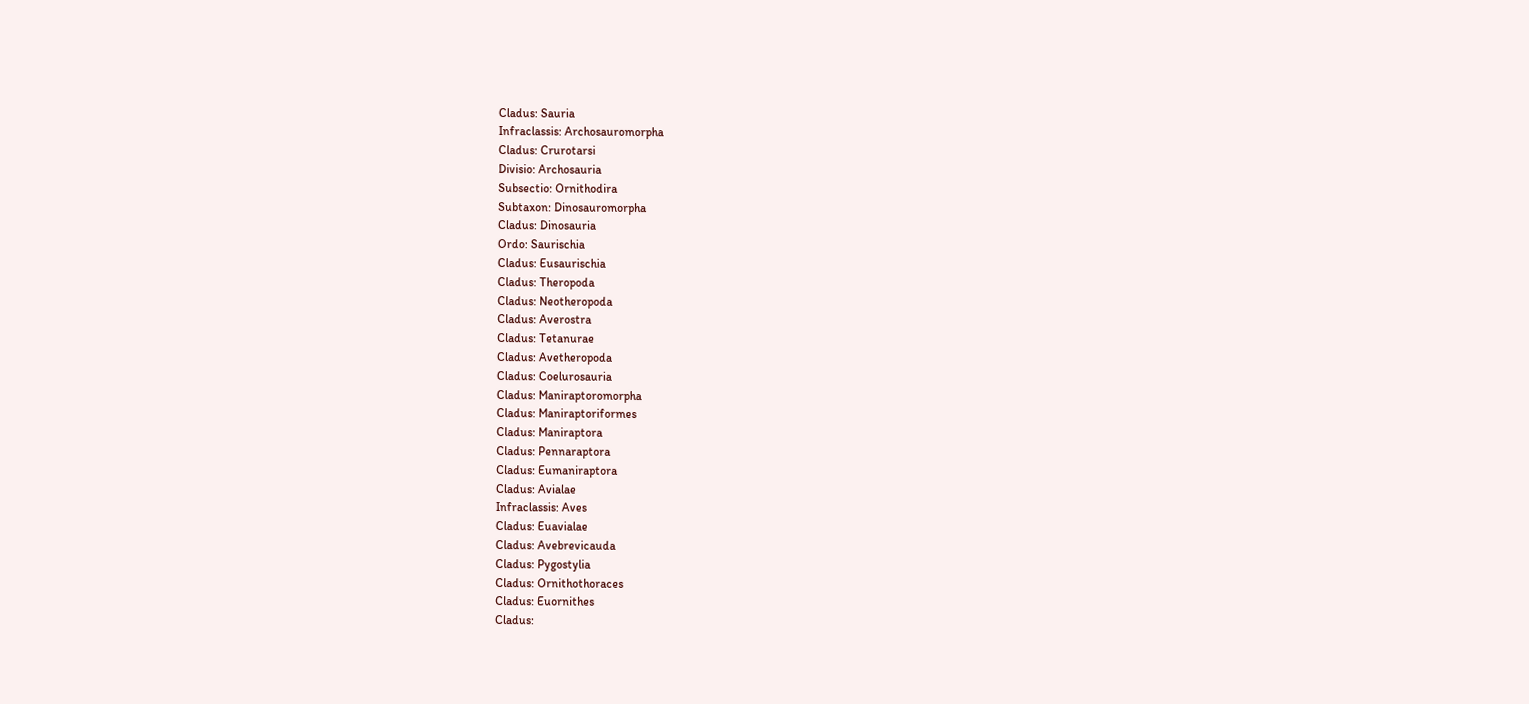Cladus: Sauria
Infraclassis: Archosauromorpha
Cladus: Crurotarsi
Divisio: Archosauria
Subsectio: Ornithodira
Subtaxon: Dinosauromorpha
Cladus: Dinosauria
Ordo: Saurischia
Cladus: Eusaurischia
Cladus: Theropoda
Cladus: Neotheropoda
Cladus: Averostra
Cladus: Tetanurae
Cladus: Avetheropoda
Cladus: Coelurosauria
Cladus: Maniraptoromorpha
Cladus: Maniraptoriformes
Cladus: Maniraptora
Cladus: Pennaraptora
Cladus: Eumaniraptora
Cladus: Avialae
Infraclassis: Aves
Cladus: Euavialae
Cladus: Avebrevicauda
Cladus: Pygostylia
Cladus: Ornithothoraces
Cladus: Euornithes
Cladus: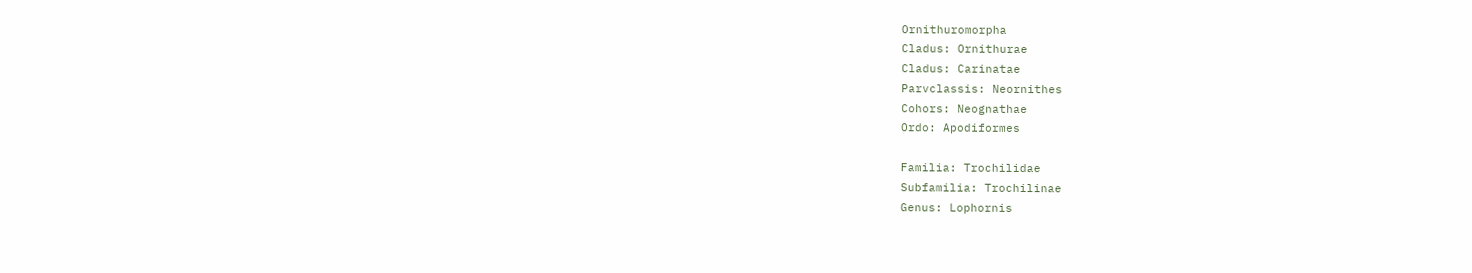Ornithuromorpha
Cladus: Ornithurae
Cladus: Carinatae
Parvclassis: Neornithes
Cohors: Neognathae
Ordo: Apodiformes

Familia: Trochilidae
Subfamilia: Trochilinae
Genus: Lophornis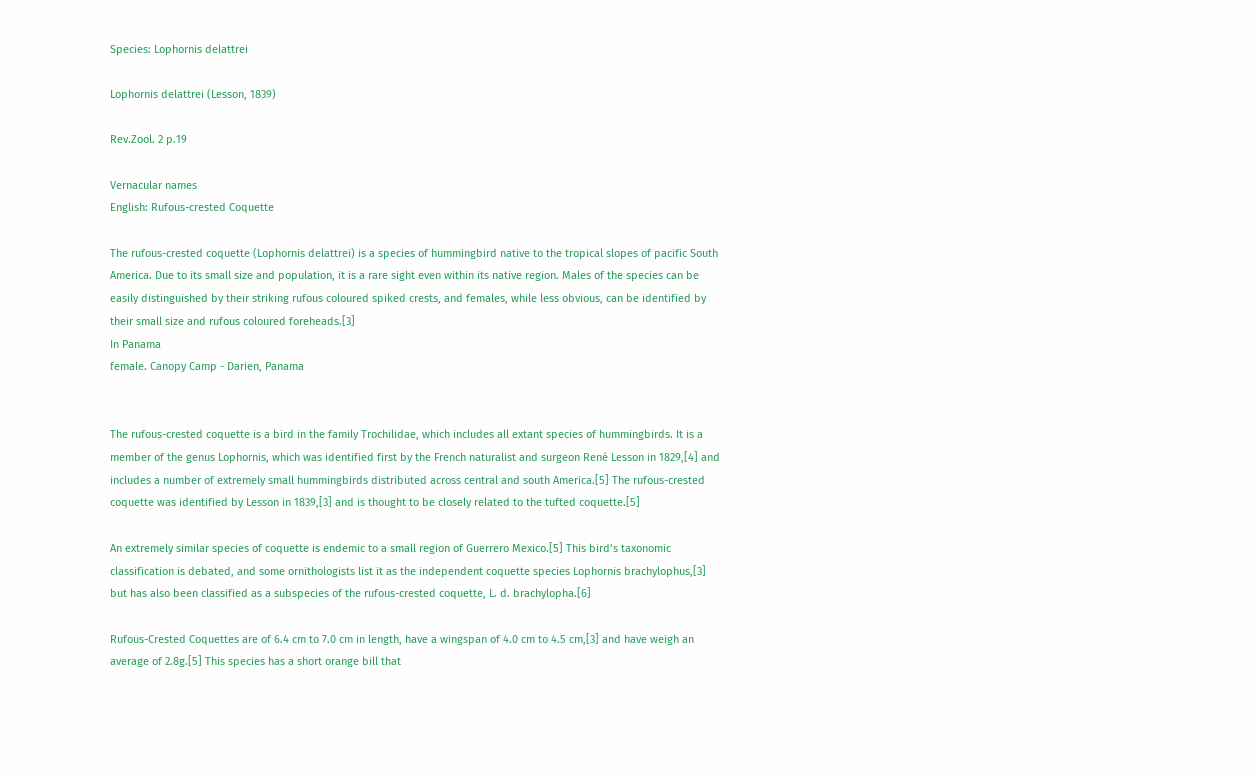Species: Lophornis delattrei

Lophornis delattrei (Lesson, 1839)

Rev.Zool. 2 p.19

Vernacular names
English: Rufous-crested Coquette

The rufous-crested coquette (Lophornis delattrei) is a species of hummingbird native to the tropical slopes of pacific South America. Due to its small size and population, it is a rare sight even within its native region. Males of the species can be easily distinguished by their striking rufous coloured spiked crests, and females, while less obvious, can be identified by their small size and rufous coloured foreheads.[3]
In Panama
female. Canopy Camp - Darien, Panama


The rufous-crested coquette is a bird in the family Trochilidae, which includes all extant species of hummingbirds. It is a member of the genus Lophornis, which was identified first by the French naturalist and surgeon René Lesson in 1829,[4] and includes a number of extremely small hummingbirds distributed across central and south America.[5] The rufous-crested coquette was identified by Lesson in 1839,[3] and is thought to be closely related to the tufted coquette.[5]

An extremely similar species of coquette is endemic to a small region of Guerrero Mexico.[5] This bird’s taxonomic classification is debated, and some ornithologists list it as the independent coquette species Lophornis brachylophus,[3] but has also been classified as a subspecies of the rufous-crested coquette, L. d. brachylopha.[6]

Rufous-Crested Coquettes are of 6.4 cm to 7.0 cm in length, have a wingspan of 4.0 cm to 4.5 cm,[3] and have weigh an average of 2.8g.[5] This species has a short orange bill that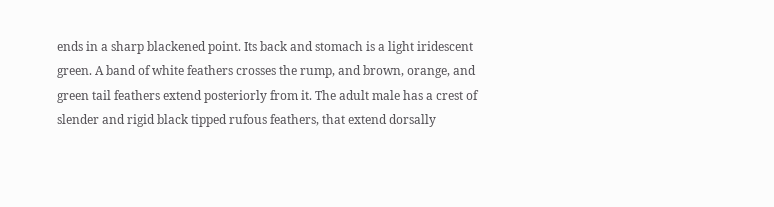ends in a sharp blackened point. Its back and stomach is a light iridescent green. A band of white feathers crosses the rump, and brown, orange, and green tail feathers extend posteriorly from it. The adult male has a crest of slender and rigid black tipped rufous feathers, that extend dorsally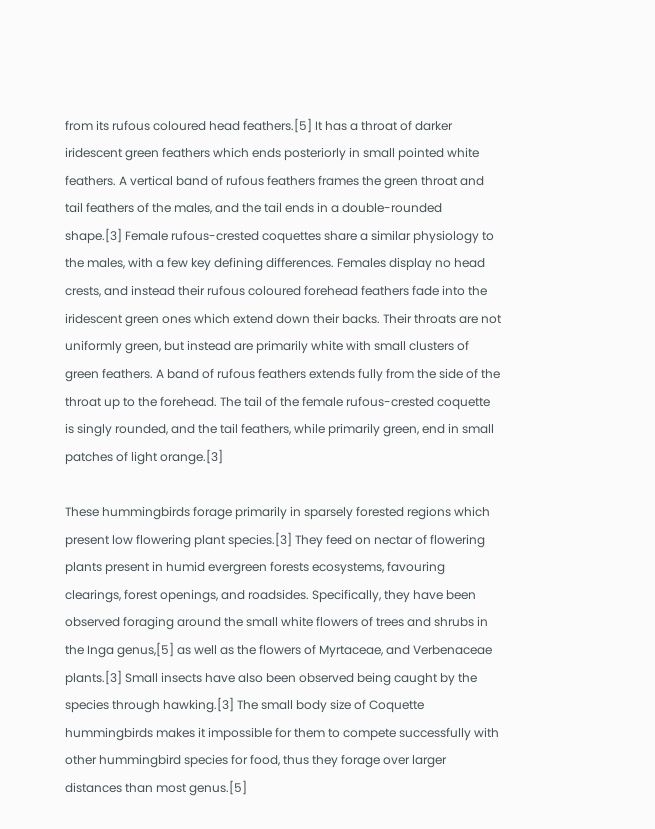from its rufous coloured head feathers.[5] It has a throat of darker iridescent green feathers which ends posteriorly in small pointed white feathers. A vertical band of rufous feathers frames the green throat and tail feathers of the males, and the tail ends in a double-rounded shape.[3] Female rufous-crested coquettes share a similar physiology to the males, with a few key defining differences. Females display no head crests, and instead their rufous coloured forehead feathers fade into the iridescent green ones which extend down their backs. Their throats are not uniformly green, but instead are primarily white with small clusters of green feathers. A band of rufous feathers extends fully from the side of the throat up to the forehead. The tail of the female rufous-crested coquette is singly rounded, and the tail feathers, while primarily green, end in small patches of light orange.[3]

These hummingbirds forage primarily in sparsely forested regions which present low flowering plant species.[3] They feed on nectar of flowering plants present in humid evergreen forests ecosystems, favouring clearings, forest openings, and roadsides. Specifically, they have been observed foraging around the small white flowers of trees and shrubs in the Inga genus,[5] as well as the flowers of Myrtaceae, and Verbenaceae plants.[3] Small insects have also been observed being caught by the species through hawking.[3] The small body size of Coquette hummingbirds makes it impossible for them to compete successfully with other hummingbird species for food, thus they forage over larger distances than most genus.[5]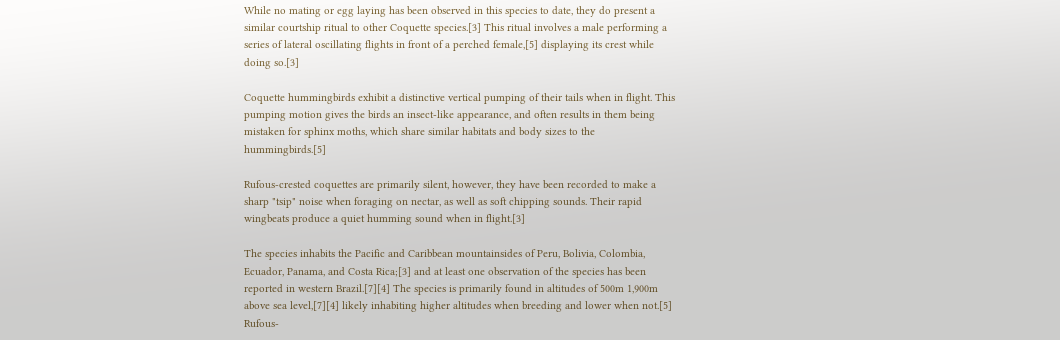While no mating or egg laying has been observed in this species to date, they do present a similar courtship ritual to other Coquette species.[3] This ritual involves a male performing a series of lateral oscillating flights in front of a perched female,[5] displaying its crest while doing so.[3]

Coquette hummingbirds exhibit a distinctive vertical pumping of their tails when in flight. This pumping motion gives the birds an insect-like appearance, and often results in them being mistaken for sphinx moths, which share similar habitats and body sizes to the hummingbirds.[5]

Rufous-crested coquettes are primarily silent, however, they have been recorded to make a sharp "tsip" noise when foraging on nectar, as well as soft chipping sounds. Their rapid wingbeats produce a quiet humming sound when in flight.[3]

The species inhabits the Pacific and Caribbean mountainsides of Peru, Bolivia, Colombia, Ecuador, Panama, and Costa Rica;[3] and at least one observation of the species has been reported in western Brazil.[7][4] The species is primarily found in altitudes of 500m 1,900m above sea level,[7][4] likely inhabiting higher altitudes when breeding and lower when not.[5] Rufous-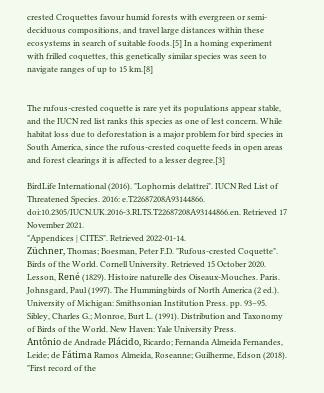crested Croquettes favour humid forests with evergreen or semi-deciduous compositions, and travel large distances within these ecosystems in search of suitable foods.[5] In a homing experiment with frilled coquettes, this genetically similar species was seen to navigate ranges of up to 15 km.[8]


The rufous-crested coquette is rare yet its populations appear stable, and the IUCN red list ranks this species as one of lest concern. While habitat loss due to deforestation is a major problem for bird species in South America, since the rufous-crested coquette feeds in open areas and forest clearings it is affected to a lesser degree.[3]

BirdLife International (2016). "Lophornis delattrei". IUCN Red List of Threatened Species. 2016: e.T22687208A93144866. doi:10.2305/IUCN.UK.2016-3.RLTS.T22687208A93144866.en. Retrieved 17 November 2021.
"Appendices | CITES". Retrieved 2022-01-14.
Züchner, Thomas; Boesman, Peter F.D. "Rufous-crested Coquette". Birds of the World. Cornell University. Retrieved 15 October 2020.
Lesson, René (1829). Histoire naturelle des Oiseaux-Mouches. Paris.
Johnsgard, Paul (1997). The Hummingbirds of North America (2 ed.). University of Michigan: Smithsonian Institution Press. pp. 93–95.
Sibley, Charles G.; Monroe, Burt L. (1991). Distribution and Taxonomy of Birds of the World. New Haven: Yale University Press.
Antônio de Andrade Plácido, Ricardo; Fernanda Almeida Fernandes, Leide; de Fátima Ramos Almeida, Roseanne; Guilherme, Edson (2018). "First record of the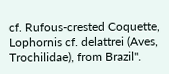cf. Rufous-crested Coquette, Lophornis cf. delattrei (Aves, Trochilidae), from Brazil".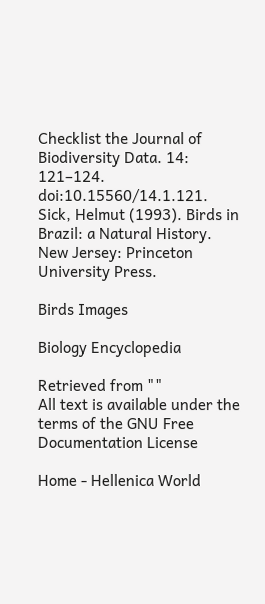Checklist the Journal of Biodiversity Data. 14: 121–124. doi:10.15560/14.1.121.
Sick, Helmut (1993). Birds in Brazil: a Natural History. New Jersey: Princeton University Press.

Birds Images

Biology Encyclopedia

Retrieved from ""
All text is available under the terms of the GNU Free Documentation License

Home - Hellenica World